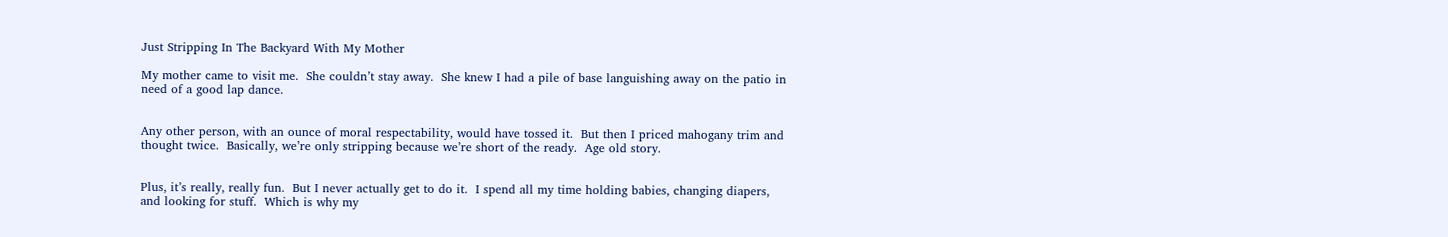Just Stripping In The Backyard With My Mother

My mother came to visit me.  She couldn’t stay away.  She knew I had a pile of base languishing away on the patio in need of a good lap dance.


Any other person, with an ounce of moral respectability, would have tossed it.  But then I priced mahogany trim and thought twice.  Basically, we’re only stripping because we’re short of the ready.  Age old story.


Plus, it’s really, really fun.  But I never actually get to do it.  I spend all my time holding babies, changing diapers, and looking for stuff.  Which is why my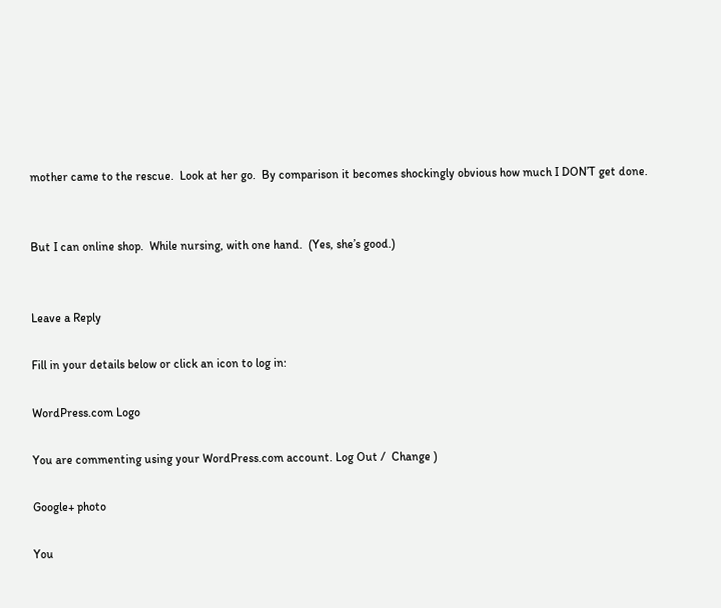mother came to the rescue.  Look at her go.  By comparison it becomes shockingly obvious how much I DON’T get done.


But I can online shop.  While nursing, with one hand.  (Yes, she’s good.)


Leave a Reply

Fill in your details below or click an icon to log in:

WordPress.com Logo

You are commenting using your WordPress.com account. Log Out /  Change )

Google+ photo

You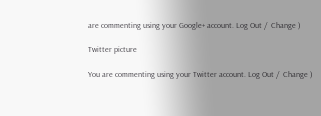are commenting using your Google+ account. Log Out /  Change )

Twitter picture

You are commenting using your Twitter account. Log Out /  Change )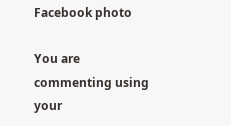Facebook photo

You are commenting using your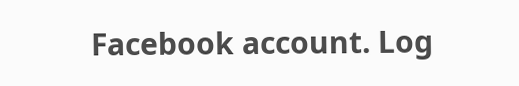Facebook account. Log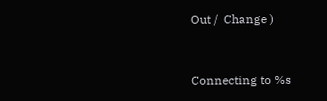Out /  Change )


Connecting to %s